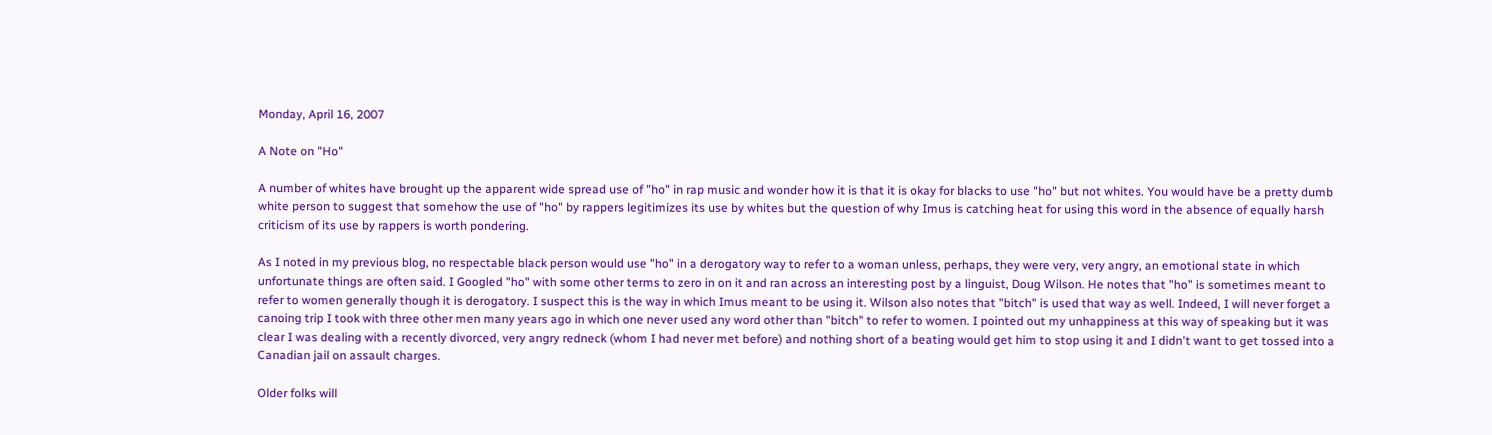Monday, April 16, 2007

A Note on "Ho"

A number of whites have brought up the apparent wide spread use of "ho" in rap music and wonder how it is that it is okay for blacks to use "ho" but not whites. You would have be a pretty dumb white person to suggest that somehow the use of "ho" by rappers legitimizes its use by whites but the question of why Imus is catching heat for using this word in the absence of equally harsh criticism of its use by rappers is worth pondering.

As I noted in my previous blog, no respectable black person would use "ho" in a derogatory way to refer to a woman unless, perhaps, they were very, very angry, an emotional state in which unfortunate things are often said. I Googled "ho" with some other terms to zero in on it and ran across an interesting post by a linguist, Doug Wilson. He notes that "ho" is sometimes meant to refer to women generally though it is derogatory. I suspect this is the way in which Imus meant to be using it. Wilson also notes that "bitch" is used that way as well. Indeed, I will never forget a canoing trip I took with three other men many years ago in which one never used any word other than "bitch" to refer to women. I pointed out my unhappiness at this way of speaking but it was clear I was dealing with a recently divorced, very angry redneck (whom I had never met before) and nothing short of a beating would get him to stop using it and I didn't want to get tossed into a Canadian jail on assault charges.

Older folks will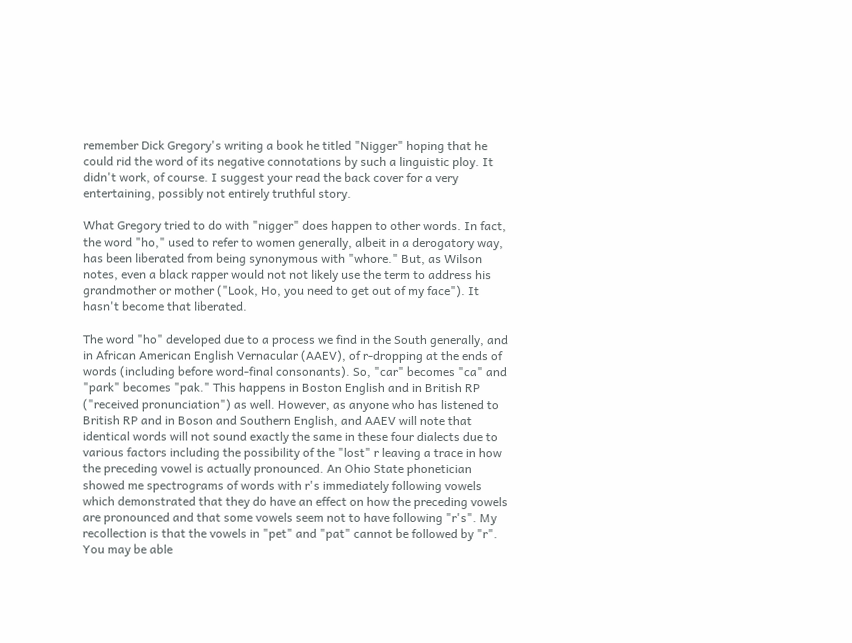remember Dick Gregory's writing a book he titled "Nigger" hoping that he could rid the word of its negative connotations by such a linguistic ploy. It didn't work, of course. I suggest your read the back cover for a very entertaining, possibly not entirely truthful story.

What Gregory tried to do with "nigger" does happen to other words. In fact, the word "ho," used to refer to women generally, albeit in a derogatory way, has been liberated from being synonymous with "whore." But, as Wilson notes, even a black rapper would not not likely use the term to address his grandmother or mother ("Look, Ho, you need to get out of my face"). It hasn't become that liberated.

The word "ho" developed due to a process we find in the South generally, and in African American English Vernacular (AAEV), of r-dropping at the ends of words (including before word-final consonants). So, "car" becomes "ca" and "park" becomes "pak." This happens in Boston English and in British RP ("received pronunciation") as well. However, as anyone who has listened to British RP and in Boson and Southern English, and AAEV will note that identical words will not sound exactly the same in these four dialects due to various factors including the possibility of the "lost" r leaving a trace in how the preceding vowel is actually pronounced. An Ohio State phonetician showed me spectrograms of words with r's immediately following vowels which demonstrated that they do have an effect on how the preceding vowels are pronounced and that some vowels seem not to have following "r's". My recollection is that the vowels in "pet" and "pat" cannot be followed by "r". You may be able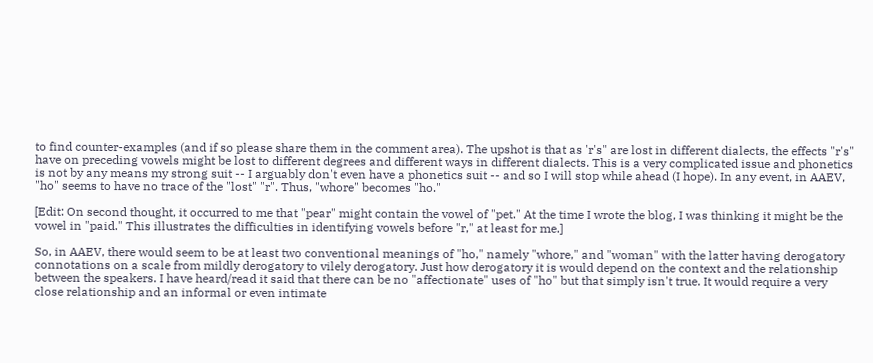to find counter-examples (and if so please share them in the comment area). The upshot is that as 'r's" are lost in different dialects, the effects "r's" have on preceding vowels might be lost to different degrees and different ways in different dialects. This is a very complicated issue and phonetics is not by any means my strong suit -- I arguably don't even have a phonetics suit -- and so I will stop while ahead (I hope). In any event, in AAEV, "ho" seems to have no trace of the "lost" "r". Thus, "whore" becomes "ho."

[Edit: On second thought, it occurred to me that "pear" might contain the vowel of "pet." At the time I wrote the blog, I was thinking it might be the vowel in "paid." This illustrates the difficulties in identifying vowels before "r," at least for me.]

So, in AAEV, there would seem to be at least two conventional meanings of "ho," namely "whore," and "woman" with the latter having derogatory connotations on a scale from mildly derogatory to vilely derogatory. Just how derogatory it is would depend on the context and the relationship between the speakers. I have heard/read it said that there can be no "affectionate" uses of "ho" but that simply isn't true. It would require a very close relationship and an informal or even intimate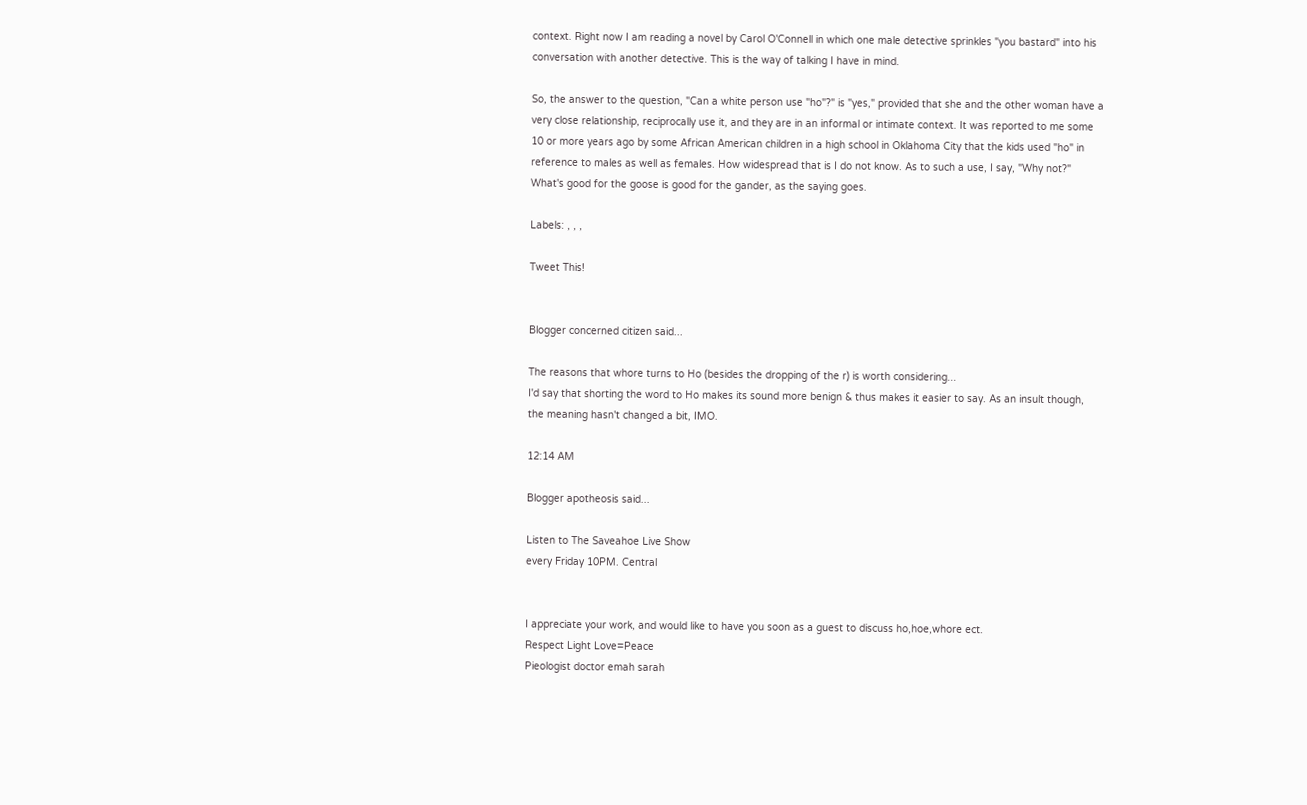context. Right now I am reading a novel by Carol O'Connell in which one male detective sprinkles "you bastard" into his conversation with another detective. This is the way of talking I have in mind.

So, the answer to the question, "Can a white person use "ho"?" is "yes," provided that she and the other woman have a very close relationship, reciprocally use it, and they are in an informal or intimate context. It was reported to me some 10 or more years ago by some African American children in a high school in Oklahoma City that the kids used "ho" in reference to males as well as females. How widespread that is I do not know. As to such a use, I say, "Why not?" What's good for the goose is good for the gander, as the saying goes.

Labels: , , ,

Tweet This!


Blogger concerned citizen said...

The reasons that whore turns to Ho (besides the dropping of the r) is worth considering...
I'd say that shorting the word to Ho makes its sound more benign & thus makes it easier to say. As an insult though, the meaning hasn't changed a bit, IMO.

12:14 AM

Blogger apotheosis said...

Listen to The Saveahoe Live Show
every Friday 10PM. Central


I appreciate your work, and would like to have you soon as a guest to discuss ho,hoe,whore ect.
Respect Light Love=Peace
Pieologist doctor emah sarah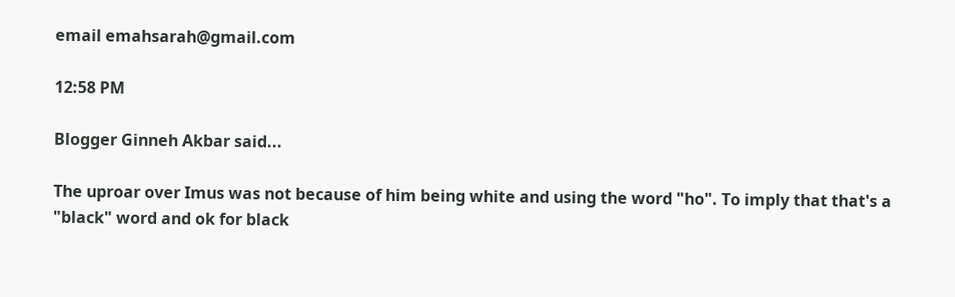email emahsarah@gmail.com

12:58 PM

Blogger Ginneh Akbar said...

The uproar over Imus was not because of him being white and using the word "ho". To imply that that's a "black" word and ok for black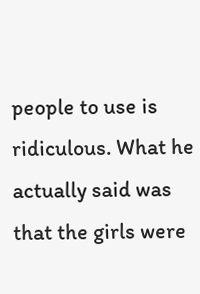people to use is ridiculous. What he actually said was that the girls were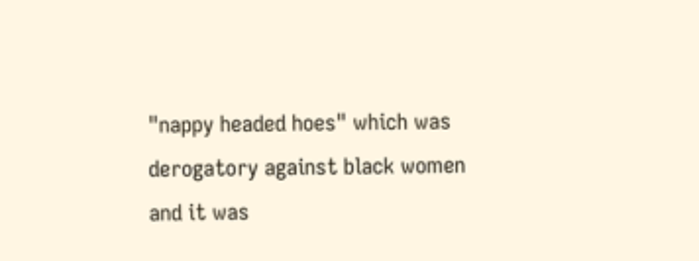"nappy headed hoes" which was derogatory against black women and it was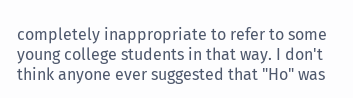completely inappropriate to refer to some young college students in that way. I don't think anyone ever suggested that "Ho" was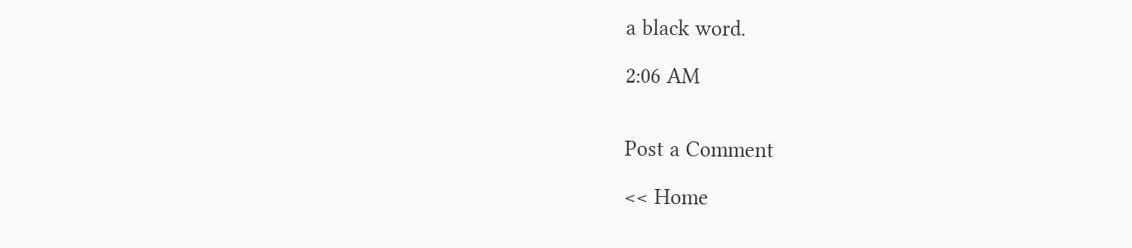a black word.

2:06 AM


Post a Comment

<< Home